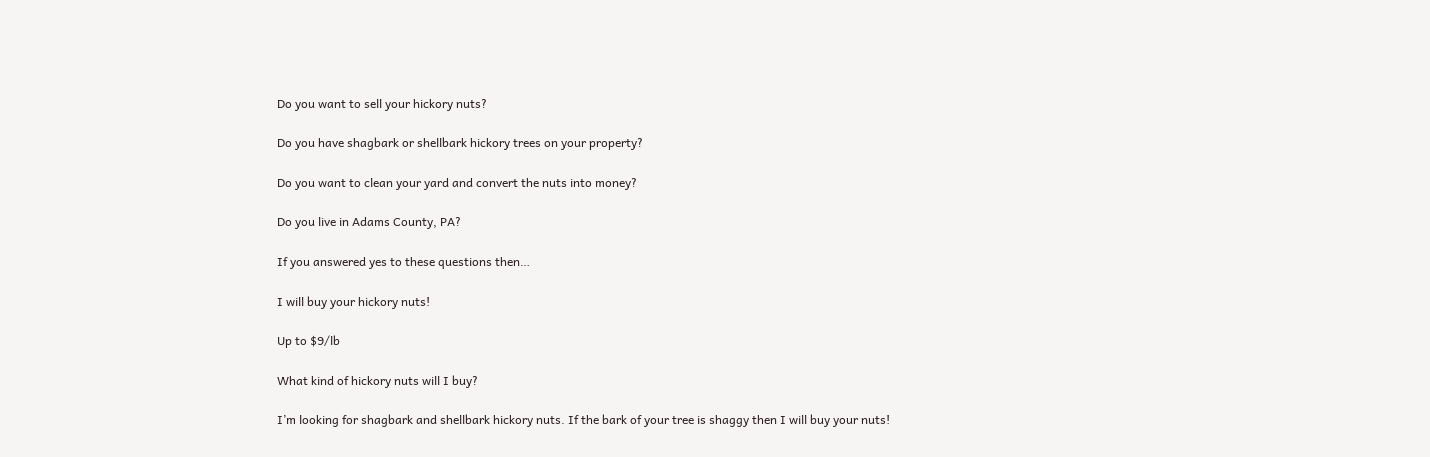Do you want to sell your hickory nuts?

Do you have shagbark or shellbark hickory trees on your property?

Do you want to clean your yard and convert the nuts into money?

Do you live in Adams County, PA?

If you answered yes to these questions then…

I will buy your hickory nuts!

Up to $9/lb

What kind of hickory nuts will I buy?

I’m looking for shagbark and shellbark hickory nuts. If the bark of your tree is shaggy then I will buy your nuts!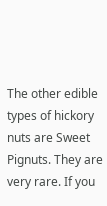The other edible types of hickory nuts are Sweet Pignuts. They are very rare. If you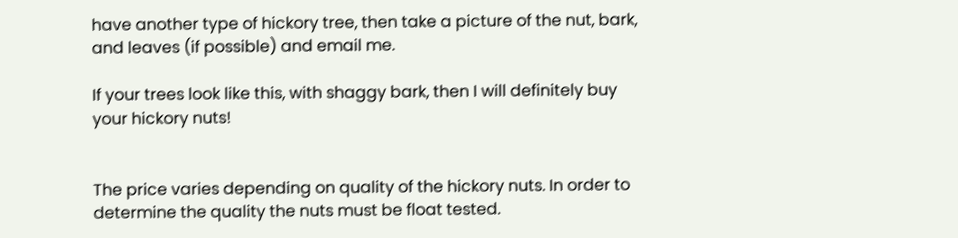have another type of hickory tree, then take a picture of the nut, bark, and leaves (if possible) and email me.

If your trees look like this, with shaggy bark, then I will definitely buy your hickory nuts!


The price varies depending on quality of the hickory nuts. In order to determine the quality the nuts must be float tested.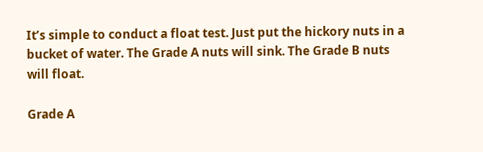It’s simple to conduct a float test. Just put the hickory nuts in a bucket of water. The Grade A nuts will sink. The Grade B nuts will float.

Grade A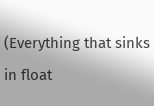(Everything that sinks in float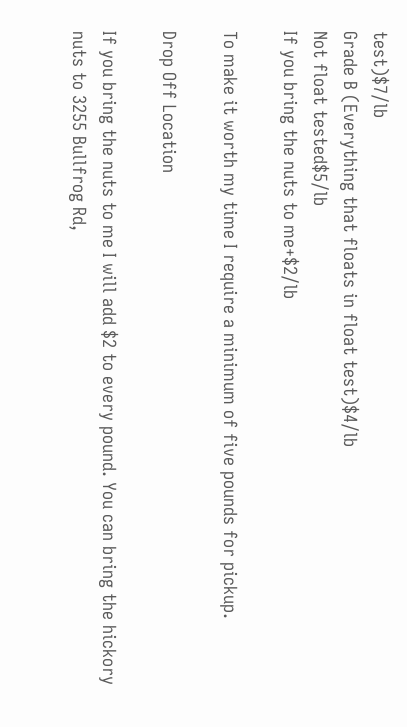test)$7/lb
Grade B (Everything that floats in float test)$4/lb
Not float tested$5/lb
If you bring the nuts to me+$2/lb

To make it worth my time I require a minimum of five pounds for pickup.

Drop Off Location

If you bring the nuts to me I will add $2 to every pound. You can bring the hickory nuts to 3255 Bullfrog Rd,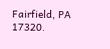Fairfield, PA 17320.